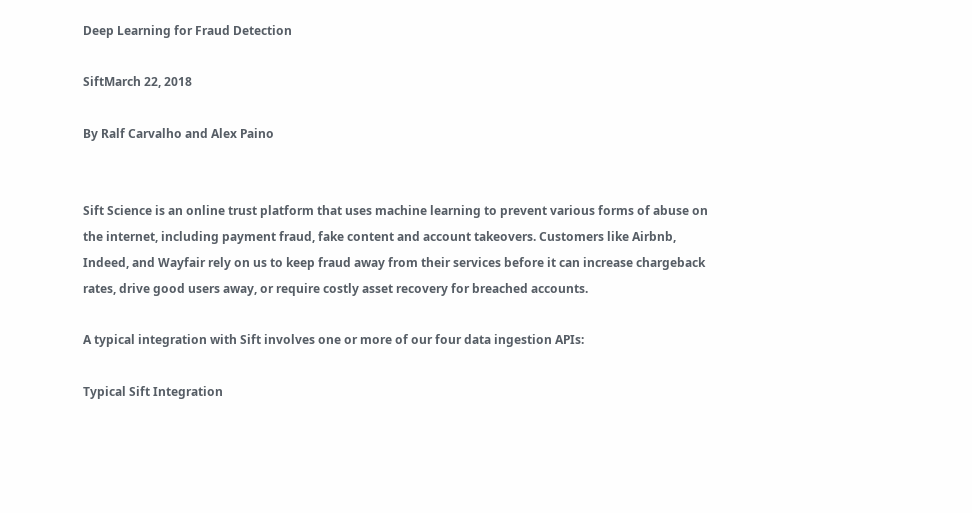Deep Learning for Fraud Detection

SiftMarch 22, 2018

By Ralf Carvalho and Alex Paino


Sift Science is an online trust platform that uses machine learning to prevent various forms of abuse on the internet, including payment fraud, fake content and account takeovers. Customers like Airbnb, Indeed, and Wayfair rely on us to keep fraud away from their services before it can increase chargeback rates, drive good users away, or require costly asset recovery for breached accounts.

A typical integration with Sift involves one or more of our four data ingestion APIs:

Typical Sift Integration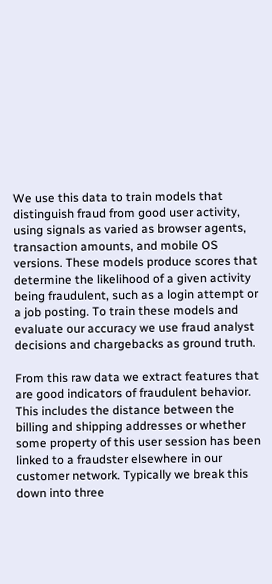We use this data to train models that distinguish fraud from good user activity, using signals as varied as browser agents, transaction amounts, and mobile OS versions. These models produce scores that determine the likelihood of a given activity being fraudulent, such as a login attempt or a job posting. To train these models and evaluate our accuracy we use fraud analyst decisions and chargebacks as ground truth.

From this raw data we extract features that are good indicators of fraudulent behavior. This includes the distance between the billing and shipping addresses or whether some property of this user session has been linked to a fraudster elsewhere in our customer network. Typically we break this down into three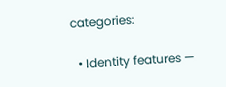categories:

  • Identity features —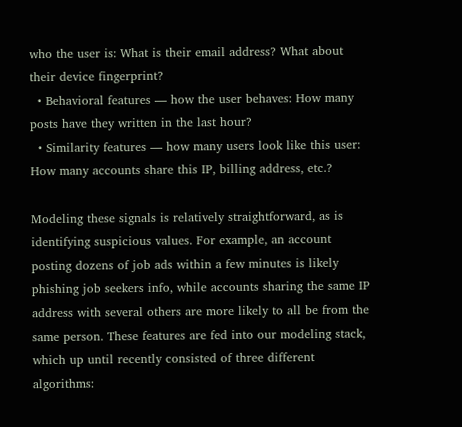who the user is: What is their email address? What about their device fingerprint?
  • Behavioral features — how the user behaves: How many posts have they written in the last hour?
  • Similarity features — how many users look like this user: How many accounts share this IP, billing address, etc.?

Modeling these signals is relatively straightforward, as is identifying suspicious values. For example, an account posting dozens of job ads within a few minutes is likely phishing job seekers info, while accounts sharing the same IP address with several others are more likely to all be from the same person. These features are fed into our modeling stack, which up until recently consisted of three different algorithms: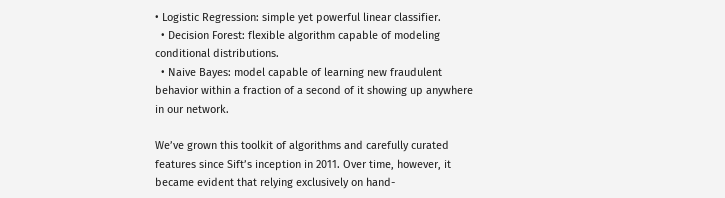• Logistic Regression: simple yet powerful linear classifier.
  • Decision Forest: flexible algorithm capable of modeling conditional distributions.
  • Naive Bayes: model capable of learning new fraudulent behavior within a fraction of a second of it showing up anywhere in our network.

We’ve grown this toolkit of algorithms and carefully curated features since Sift’s inception in 2011. Over time, however, it became evident that relying exclusively on hand-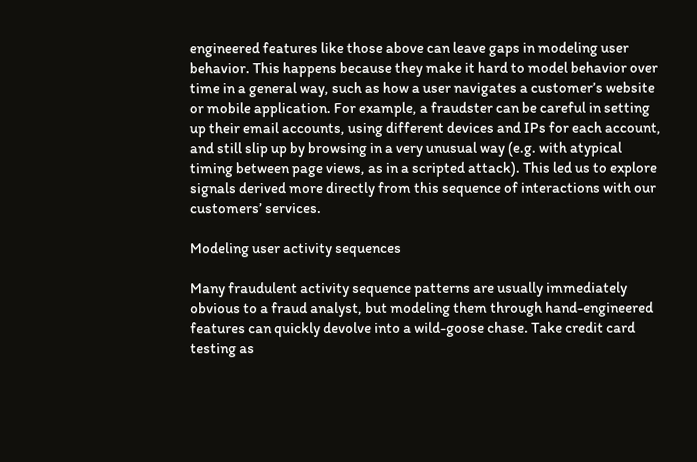engineered features like those above can leave gaps in modeling user behavior. This happens because they make it hard to model behavior over time in a general way, such as how a user navigates a customer’s website or mobile application. For example, a fraudster can be careful in setting up their email accounts, using different devices and IPs for each account, and still slip up by browsing in a very unusual way (e.g. with atypical timing between page views, as in a scripted attack). This led us to explore signals derived more directly from this sequence of interactions with our customers’ services.

Modeling user activity sequences

Many fraudulent activity sequence patterns are usually immediately obvious to a fraud analyst, but modeling them through hand-engineered features can quickly devolve into a wild-goose chase. Take credit card testing as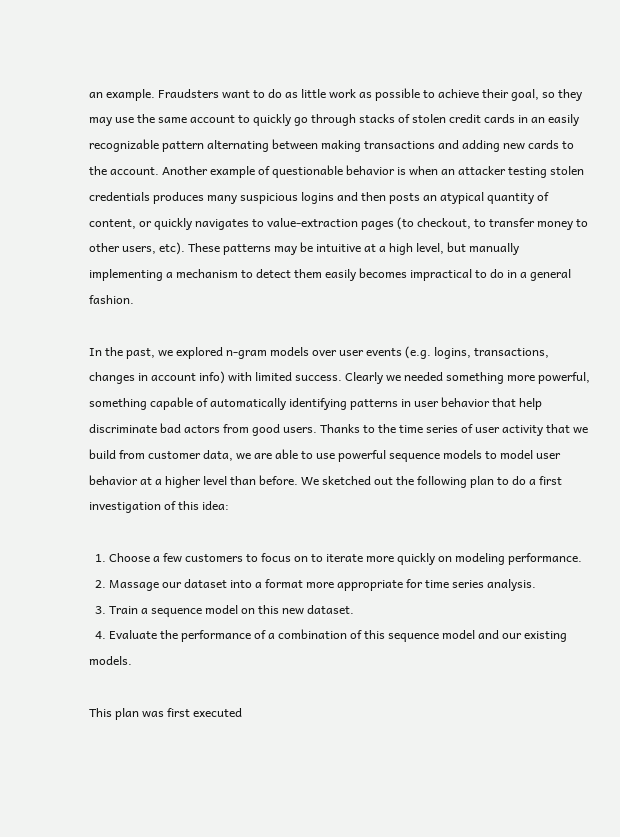an example. Fraudsters want to do as little work as possible to achieve their goal, so they may use the same account to quickly go through stacks of stolen credit cards in an easily recognizable pattern alternating between making transactions and adding new cards to the account. Another example of questionable behavior is when an attacker testing stolen credentials produces many suspicious logins and then posts an atypical quantity of content, or quickly navigates to value-extraction pages (to checkout, to transfer money to other users, etc). These patterns may be intuitive at a high level, but manually implementing a mechanism to detect them easily becomes impractical to do in a general fashion.

In the past, we explored n-gram models over user events (e.g. logins, transactions, changes in account info) with limited success. Clearly we needed something more powerful, something capable of automatically identifying patterns in user behavior that help discriminate bad actors from good users. Thanks to the time series of user activity that we build from customer data, we are able to use powerful sequence models to model user behavior at a higher level than before. We sketched out the following plan to do a first investigation of this idea:

  1. Choose a few customers to focus on to iterate more quickly on modeling performance.
  2. Massage our dataset into a format more appropriate for time series analysis.
  3. Train a sequence model on this new dataset.
  4. Evaluate the performance of a combination of this sequence model and our existing models.

This plan was first executed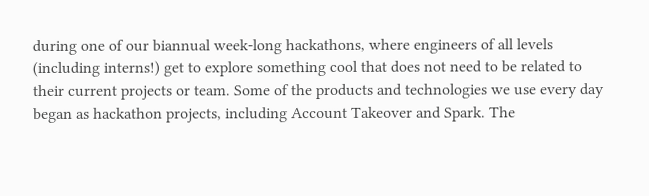during one of our biannual week-long hackathons, where engineers of all levels (including interns!) get to explore something cool that does not need to be related to their current projects or team. Some of the products and technologies we use every day began as hackathon projects, including Account Takeover and Spark. The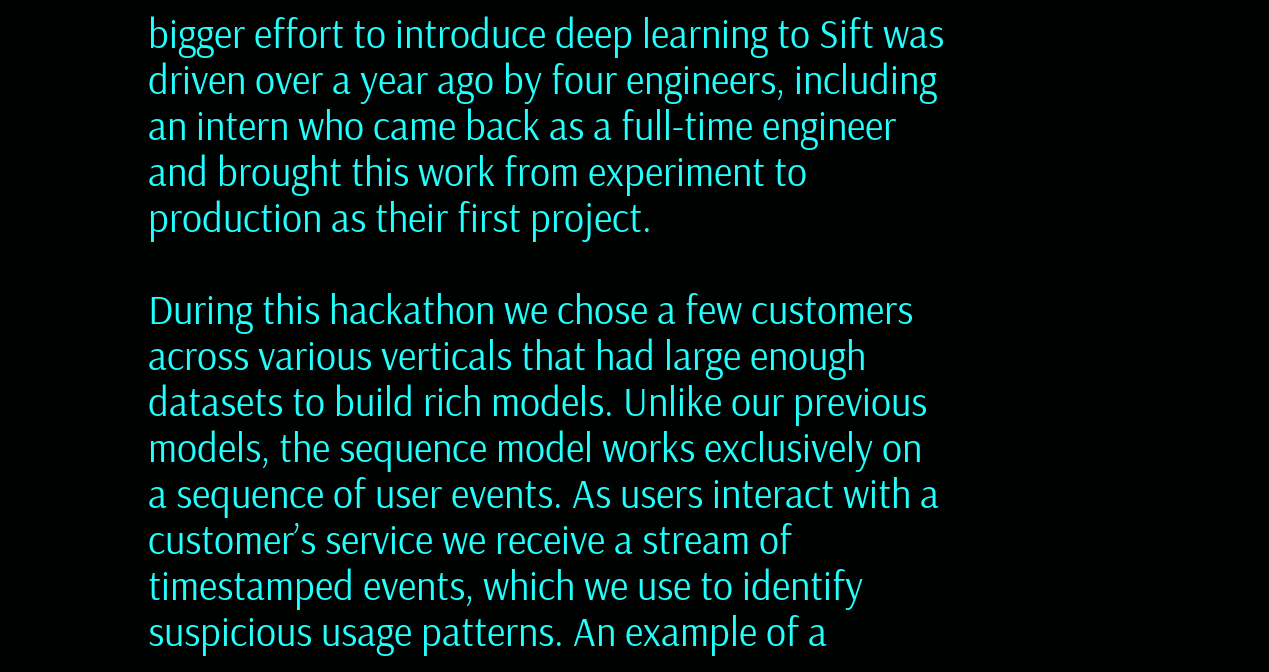bigger effort to introduce deep learning to Sift was driven over a year ago by four engineers, including an intern who came back as a full-time engineer and brought this work from experiment to production as their first project.

During this hackathon we chose a few customers across various verticals that had large enough datasets to build rich models. Unlike our previous models, the sequence model works exclusively on a sequence of user events. As users interact with a customer’s service we receive a stream of timestamped events, which we use to identify suspicious usage patterns. An example of a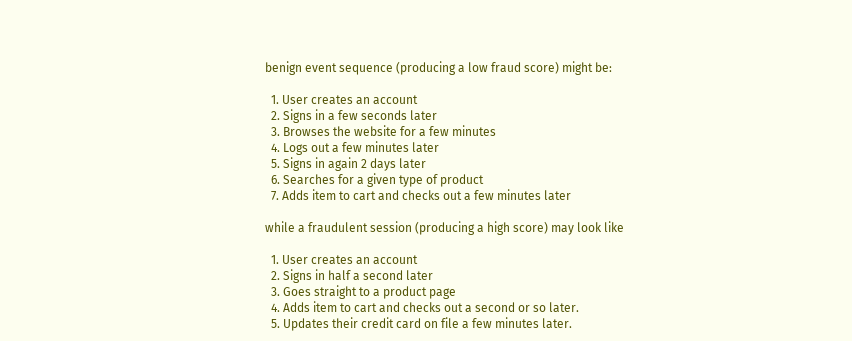benign event sequence (producing a low fraud score) might be:

  1. User creates an account
  2. Signs in a few seconds later
  3. Browses the website for a few minutes
  4. Logs out a few minutes later
  5. Signs in again 2 days later
  6. Searches for a given type of product
  7. Adds item to cart and checks out a few minutes later

while a fraudulent session (producing a high score) may look like

  1. User creates an account
  2. Signs in half a second later
  3. Goes straight to a product page
  4. Adds item to cart and checks out a second or so later.
  5. Updates their credit card on file a few minutes later.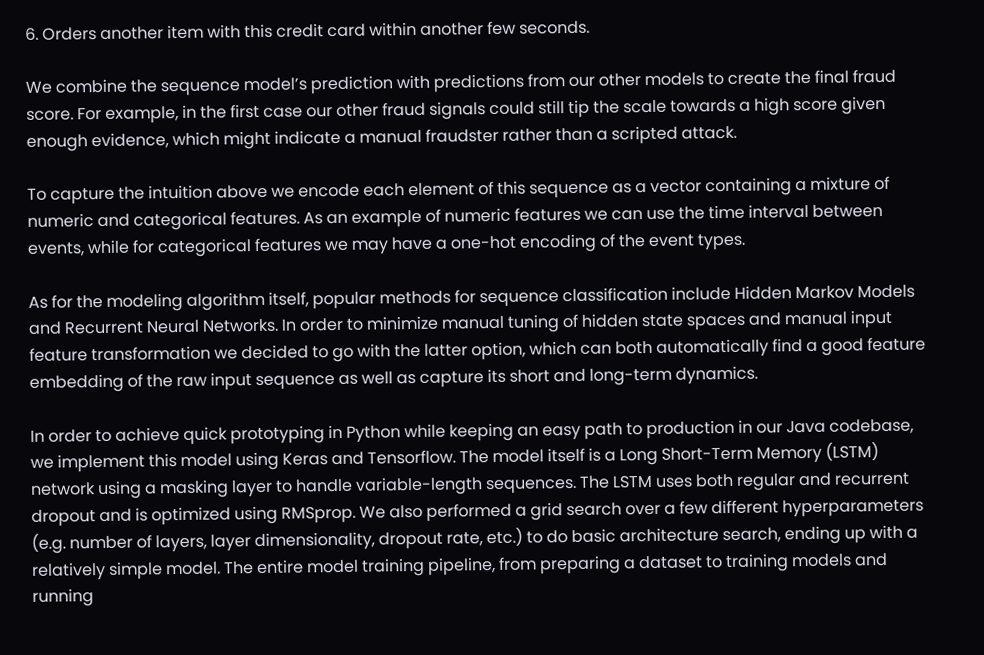6. Orders another item with this credit card within another few seconds.

We combine the sequence model’s prediction with predictions from our other models to create the final fraud score. For example, in the first case our other fraud signals could still tip the scale towards a high score given enough evidence, which might indicate a manual fraudster rather than a scripted attack.

To capture the intuition above we encode each element of this sequence as a vector containing a mixture of numeric and categorical features. As an example of numeric features we can use the time interval between events, while for categorical features we may have a one-hot encoding of the event types.

As for the modeling algorithm itself, popular methods for sequence classification include Hidden Markov Models and Recurrent Neural Networks. In order to minimize manual tuning of hidden state spaces and manual input feature transformation we decided to go with the latter option, which can both automatically find a good feature embedding of the raw input sequence as well as capture its short and long-term dynamics.

In order to achieve quick prototyping in Python while keeping an easy path to production in our Java codebase, we implement this model using Keras and Tensorflow. The model itself is a Long Short-Term Memory (LSTM) network using a masking layer to handle variable-length sequences. The LSTM uses both regular and recurrent dropout and is optimized using RMSprop. We also performed a grid search over a few different hyperparameters (e.g. number of layers, layer dimensionality, dropout rate, etc.) to do basic architecture search, ending up with a relatively simple model. The entire model training pipeline, from preparing a dataset to training models and running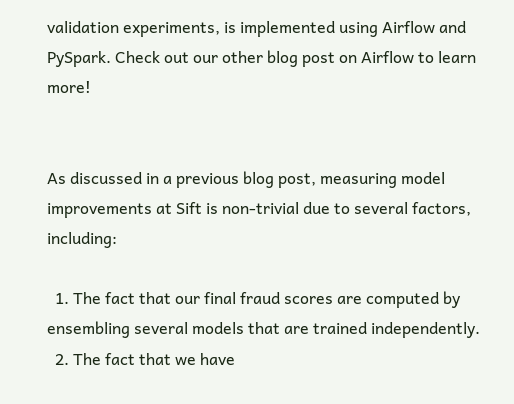validation experiments, is implemented using Airflow and PySpark. Check out our other blog post on Airflow to learn more!


As discussed in a previous blog post, measuring model improvements at Sift is non-trivial due to several factors, including:

  1. The fact that our final fraud scores are computed by ensembling several models that are trained independently.
  2. The fact that we have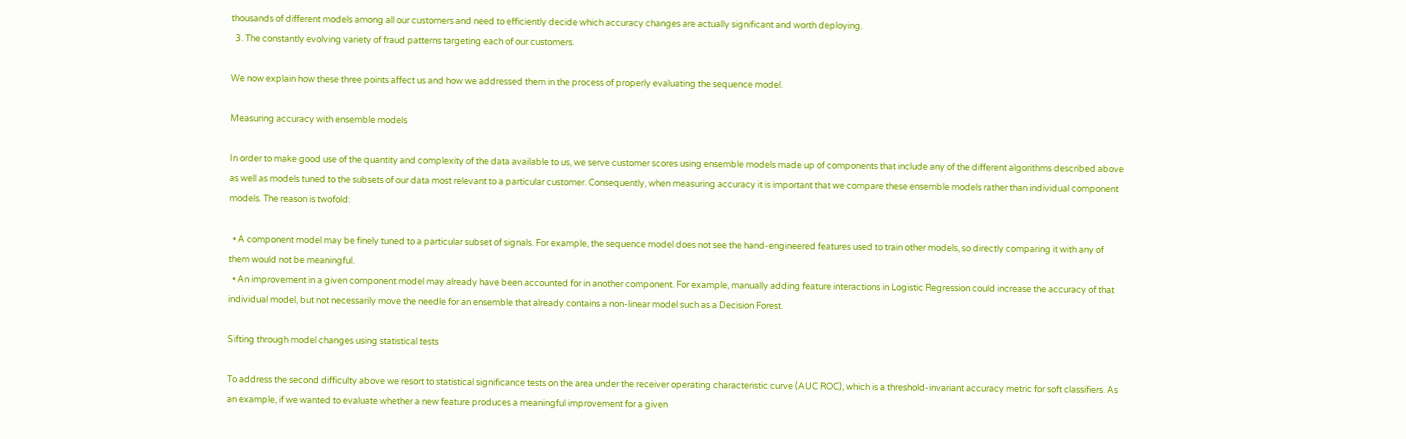thousands of different models among all our customers and need to efficiently decide which accuracy changes are actually significant and worth deploying.
  3. The constantly evolving variety of fraud patterns targeting each of our customers.

We now explain how these three points affect us and how we addressed them in the process of properly evaluating the sequence model.

Measuring accuracy with ensemble models

In order to make good use of the quantity and complexity of the data available to us, we serve customer scores using ensemble models made up of components that include any of the different algorithms described above as well as models tuned to the subsets of our data most relevant to a particular customer. Consequently, when measuring accuracy it is important that we compare these ensemble models rather than individual component models. The reason is twofold:

  • A component model may be finely tuned to a particular subset of signals. For example, the sequence model does not see the hand-engineered features used to train other models, so directly comparing it with any of them would not be meaningful.
  • An improvement in a given component model may already have been accounted for in another component. For example, manually adding feature interactions in Logistic Regression could increase the accuracy of that individual model, but not necessarily move the needle for an ensemble that already contains a non-linear model such as a Decision Forest.

Sifting through model changes using statistical tests

To address the second difficulty above we resort to statistical significance tests on the area under the receiver operating characteristic curve (AUC ROC), which is a threshold-invariant accuracy metric for soft classifiers. As an example, if we wanted to evaluate whether a new feature produces a meaningful improvement for a given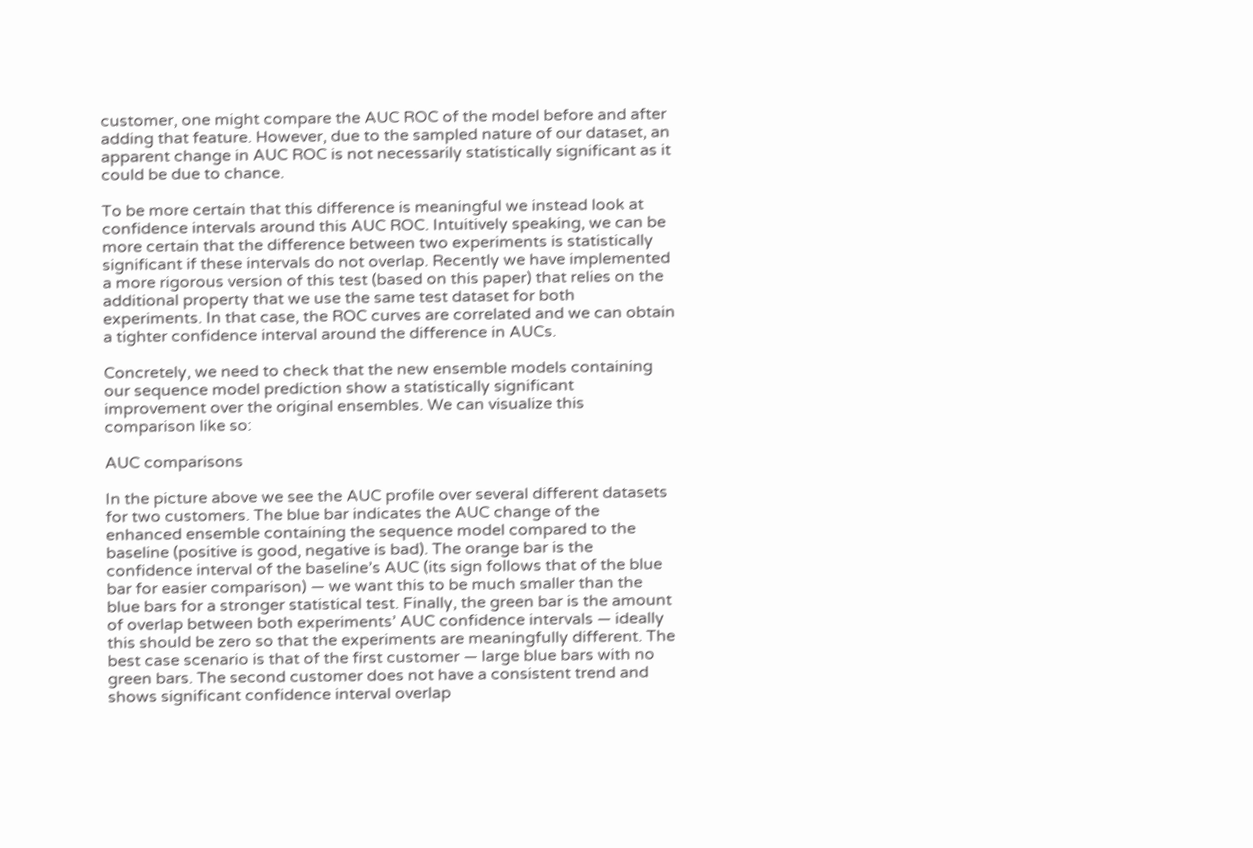customer, one might compare the AUC ROC of the model before and after adding that feature. However, due to the sampled nature of our dataset, an apparent change in AUC ROC is not necessarily statistically significant as it could be due to chance.

To be more certain that this difference is meaningful we instead look at confidence intervals around this AUC ROC. Intuitively speaking, we can be more certain that the difference between two experiments is statistically significant if these intervals do not overlap. Recently we have implemented a more rigorous version of this test (based on this paper) that relies on the additional property that we use the same test dataset for both experiments. In that case, the ROC curves are correlated and we can obtain a tighter confidence interval around the difference in AUCs.

Concretely, we need to check that the new ensemble models containing our sequence model prediction show a statistically significant improvement over the original ensembles. We can visualize this comparison like so:

AUC comparisons

In the picture above we see the AUC profile over several different datasets for two customers. The blue bar indicates the AUC change of the enhanced ensemble containing the sequence model compared to the baseline (positive is good, negative is bad). The orange bar is the confidence interval of the baseline’s AUC (its sign follows that of the blue bar for easier comparison) — we want this to be much smaller than the blue bars for a stronger statistical test. Finally, the green bar is the amount of overlap between both experiments’ AUC confidence intervals — ideally this should be zero so that the experiments are meaningfully different. The best case scenario is that of the first customer — large blue bars with no green bars. The second customer does not have a consistent trend and shows significant confidence interval overlap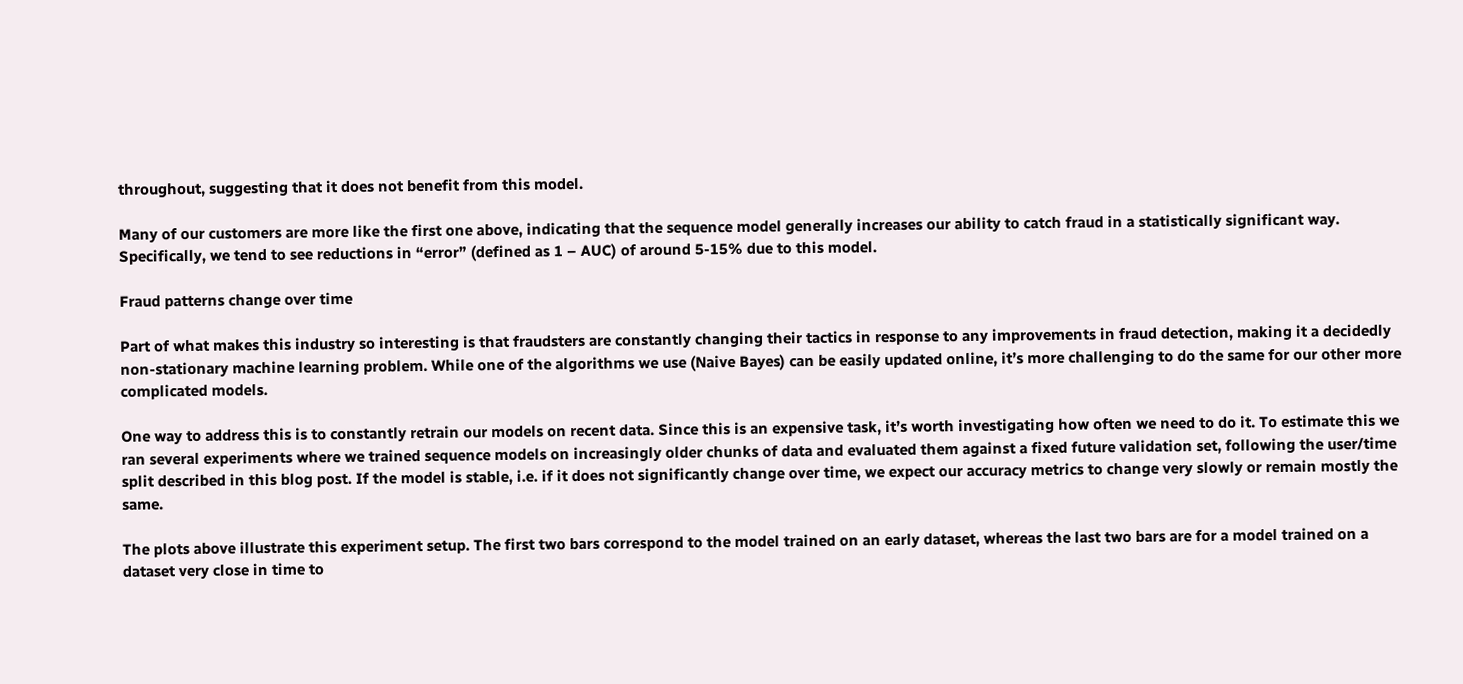throughout, suggesting that it does not benefit from this model.

Many of our customers are more like the first one above, indicating that the sequence model generally increases our ability to catch fraud in a statistically significant way. Specifically, we tend to see reductions in “error” (defined as 1 – AUC) of around 5-15% due to this model.

Fraud patterns change over time

Part of what makes this industry so interesting is that fraudsters are constantly changing their tactics in response to any improvements in fraud detection, making it a decidedly non-stationary machine learning problem. While one of the algorithms we use (Naive Bayes) can be easily updated online, it’s more challenging to do the same for our other more complicated models.

One way to address this is to constantly retrain our models on recent data. Since this is an expensive task, it’s worth investigating how often we need to do it. To estimate this we ran several experiments where we trained sequence models on increasingly older chunks of data and evaluated them against a fixed future validation set, following the user/time split described in this blog post. If the model is stable, i.e. if it does not significantly change over time, we expect our accuracy metrics to change very slowly or remain mostly the same.

The plots above illustrate this experiment setup. The first two bars correspond to the model trained on an early dataset, whereas the last two bars are for a model trained on a dataset very close in time to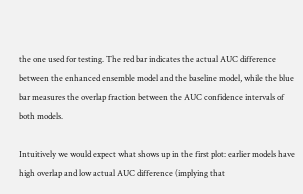the one used for testing. The red bar indicates the actual AUC difference between the enhanced ensemble model and the baseline model, while the blue bar measures the overlap fraction between the AUC confidence intervals of both models.

Intuitively we would expect what shows up in the first plot: earlier models have high overlap and low actual AUC difference (implying that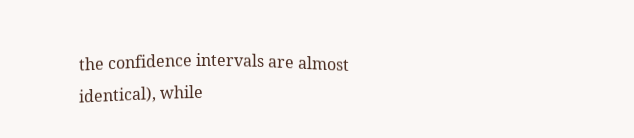the confidence intervals are almost identical), while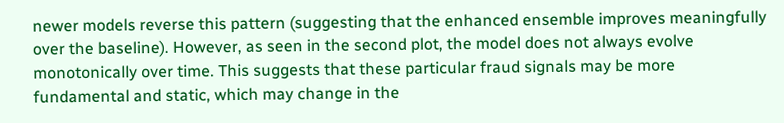newer models reverse this pattern (suggesting that the enhanced ensemble improves meaningfully over the baseline). However, as seen in the second plot, the model does not always evolve monotonically over time. This suggests that these particular fraud signals may be more fundamental and static, which may change in the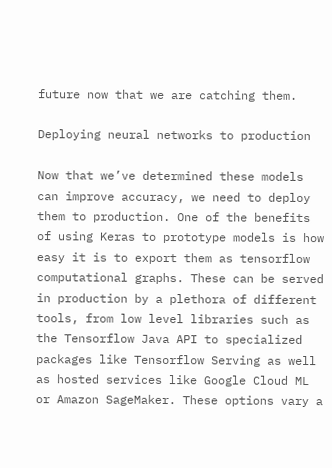future now that we are catching them.

Deploying neural networks to production

Now that we’ve determined these models can improve accuracy, we need to deploy them to production. One of the benefits of using Keras to prototype models is how easy it is to export them as tensorflow computational graphs. These can be served in production by a plethora of different tools, from low level libraries such as the Tensorflow Java API to specialized packages like Tensorflow Serving as well as hosted services like Google Cloud ML or Amazon SageMaker. These options vary a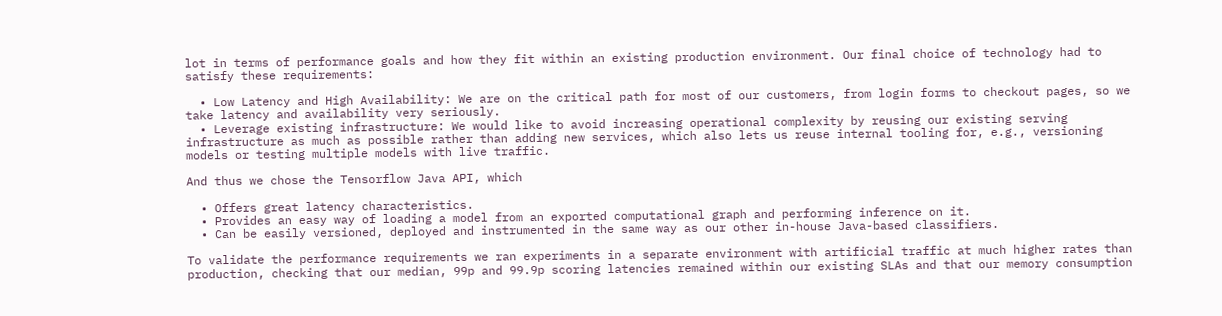lot in terms of performance goals and how they fit within an existing production environment. Our final choice of technology had to satisfy these requirements:

  • Low Latency and High Availability: We are on the critical path for most of our customers, from login forms to checkout pages, so we take latency and availability very seriously.
  • Leverage existing infrastructure: We would like to avoid increasing operational complexity by reusing our existing serving infrastructure as much as possible rather than adding new services, which also lets us reuse internal tooling for, e.g., versioning models or testing multiple models with live traffic.

And thus we chose the Tensorflow Java API, which

  • Offers great latency characteristics.
  • Provides an easy way of loading a model from an exported computational graph and performing inference on it.
  • Can be easily versioned, deployed and instrumented in the same way as our other in-house Java-based classifiers.

To validate the performance requirements we ran experiments in a separate environment with artificial traffic at much higher rates than production, checking that our median, 99p and 99.9p scoring latencies remained within our existing SLAs and that our memory consumption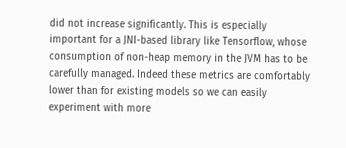did not increase significantly. This is especially important for a JNI-based library like Tensorflow, whose consumption of non-heap memory in the JVM has to be carefully managed. Indeed these metrics are comfortably lower than for existing models so we can easily experiment with more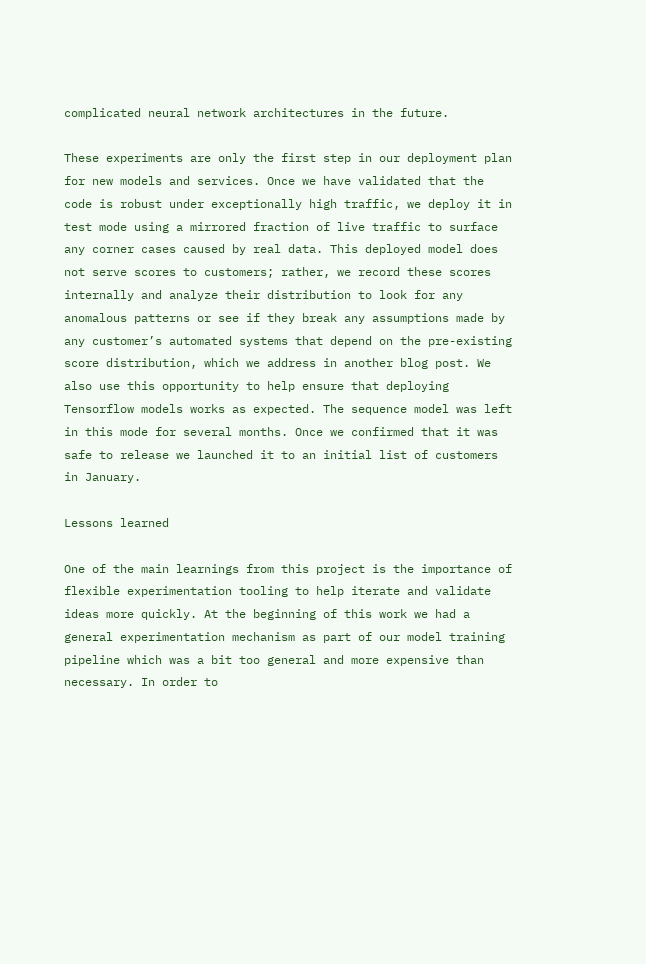complicated neural network architectures in the future.

These experiments are only the first step in our deployment plan for new models and services. Once we have validated that the code is robust under exceptionally high traffic, we deploy it in test mode using a mirrored fraction of live traffic to surface any corner cases caused by real data. This deployed model does not serve scores to customers; rather, we record these scores internally and analyze their distribution to look for any anomalous patterns or see if they break any assumptions made by any customer’s automated systems that depend on the pre-existing score distribution, which we address in another blog post. We also use this opportunity to help ensure that deploying Tensorflow models works as expected. The sequence model was left in this mode for several months. Once we confirmed that it was safe to release we launched it to an initial list of customers in January.

Lessons learned

One of the main learnings from this project is the importance of flexible experimentation tooling to help iterate and validate ideas more quickly. At the beginning of this work we had a general experimentation mechanism as part of our model training pipeline which was a bit too general and more expensive than necessary. In order to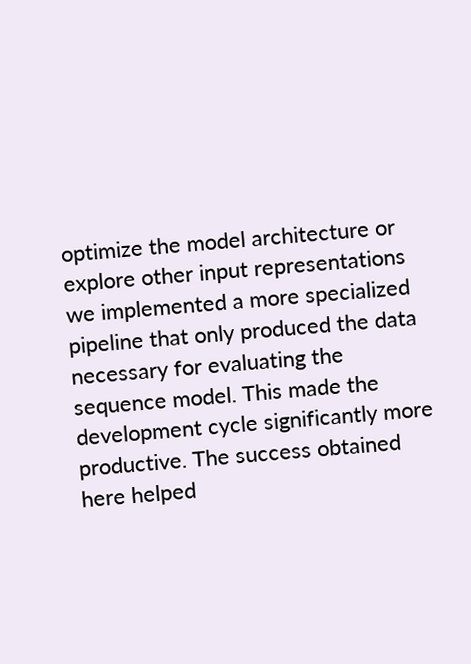optimize the model architecture or explore other input representations we implemented a more specialized pipeline that only produced the data necessary for evaluating the sequence model. This made the development cycle significantly more productive. The success obtained here helped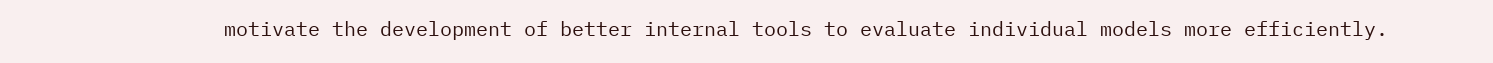motivate the development of better internal tools to evaluate individual models more efficiently.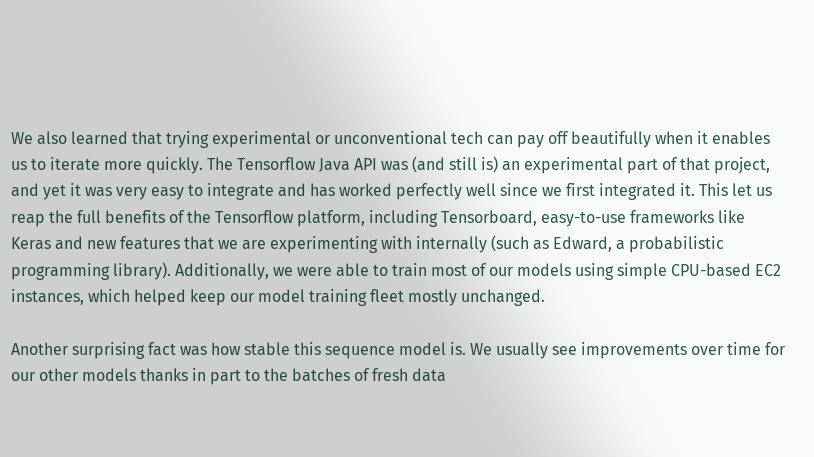We also learned that trying experimental or unconventional tech can pay off beautifully when it enables us to iterate more quickly. The Tensorflow Java API was (and still is) an experimental part of that project, and yet it was very easy to integrate and has worked perfectly well since we first integrated it. This let us reap the full benefits of the Tensorflow platform, including Tensorboard, easy-to-use frameworks like Keras and new features that we are experimenting with internally (such as Edward, a probabilistic programming library). Additionally, we were able to train most of our models using simple CPU-based EC2 instances, which helped keep our model training fleet mostly unchanged.

Another surprising fact was how stable this sequence model is. We usually see improvements over time for our other models thanks in part to the batches of fresh data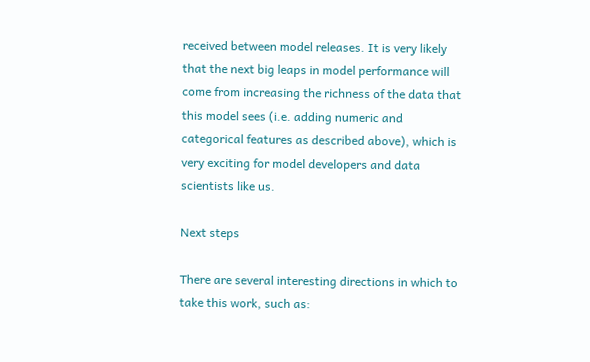received between model releases. It is very likely that the next big leaps in model performance will come from increasing the richness of the data that this model sees (i.e. adding numeric and categorical features as described above), which is very exciting for model developers and data scientists like us.

Next steps

There are several interesting directions in which to take this work, such as: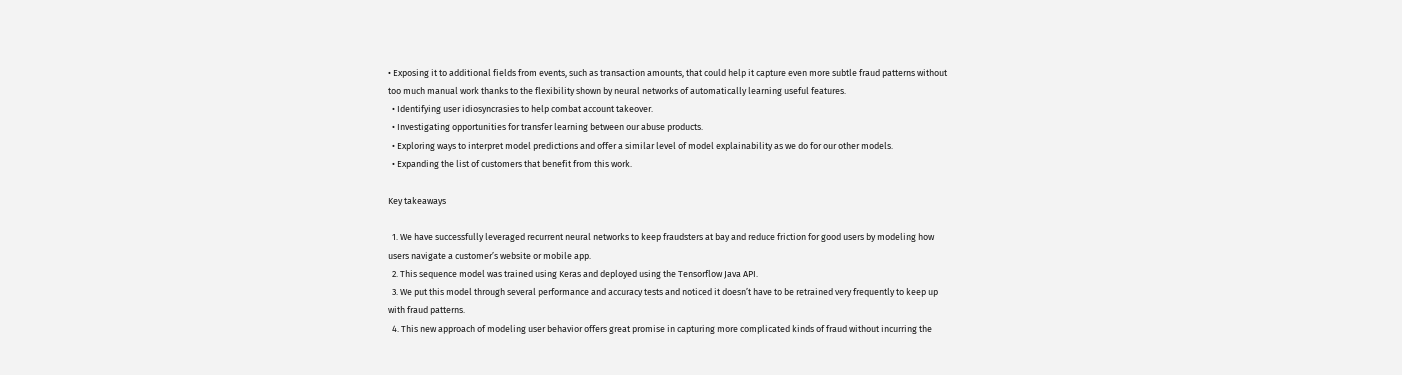• Exposing it to additional fields from events, such as transaction amounts, that could help it capture even more subtle fraud patterns without too much manual work thanks to the flexibility shown by neural networks of automatically learning useful features.
  • Identifying user idiosyncrasies to help combat account takeover.
  • Investigating opportunities for transfer learning between our abuse products.
  • Exploring ways to interpret model predictions and offer a similar level of model explainability as we do for our other models.
  • Expanding the list of customers that benefit from this work.

Key takeaways

  1. We have successfully leveraged recurrent neural networks to keep fraudsters at bay and reduce friction for good users by modeling how users navigate a customer’s website or mobile app.
  2. This sequence model was trained using Keras and deployed using the Tensorflow Java API.
  3. We put this model through several performance and accuracy tests and noticed it doesn’t have to be retrained very frequently to keep up with fraud patterns.
  4. This new approach of modeling user behavior offers great promise in capturing more complicated kinds of fraud without incurring the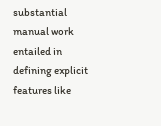substantial manual work entailed in defining explicit features like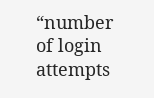“number of login attempts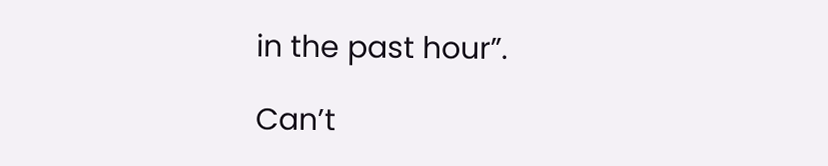in the past hour”.

Can’t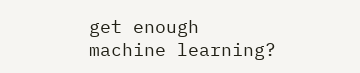get enough machine learning?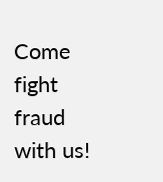Come fight fraud with us!